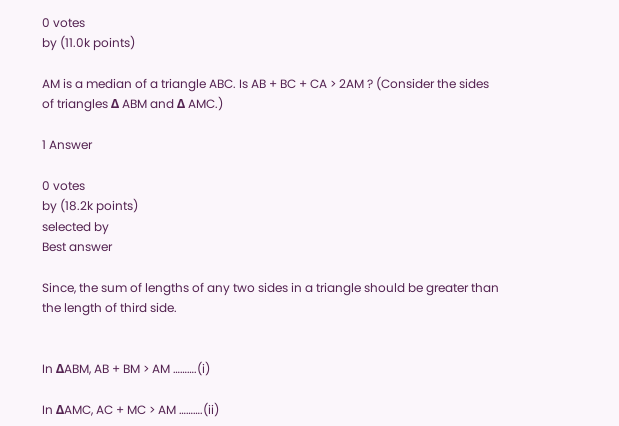0 votes
by (11.0k points)

AM is a median of a triangle ABC. Is AB + BC + CA > 2AM ? (Consider the sides of triangles Δ ABM and Δ AMC.)

1 Answer

0 votes
by (18.2k points)
selected by
Best answer

Since, the sum of lengths of any two sides in a triangle should be greater than the length of third side.


In ΔABM, AB + BM > AM ……….(i)

In ΔAMC, AC + MC > AM ……….(ii)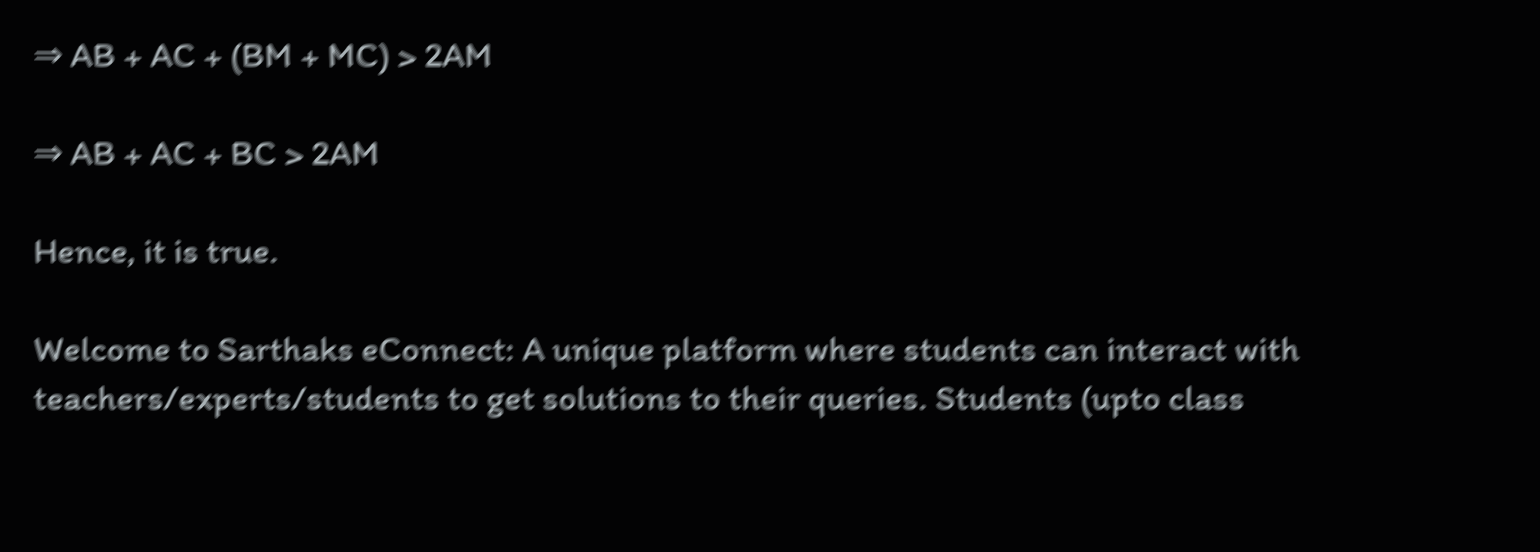⇒ AB + AC + (BM + MC) > 2AM

⇒ AB + AC + BC > 2AM

Hence, it is true.

Welcome to Sarthaks eConnect: A unique platform where students can interact with teachers/experts/students to get solutions to their queries. Students (upto class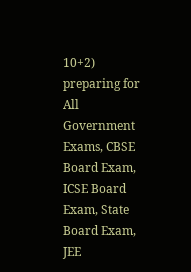10+2) preparing for All Government Exams, CBSE Board Exam, ICSE Board Exam, State Board Exam, JEE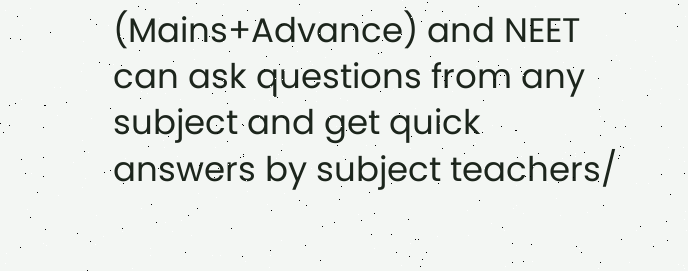(Mains+Advance) and NEET can ask questions from any subject and get quick answers by subject teachers/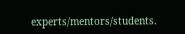experts/mentors/students.